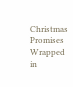Christmas Promises Wrapped in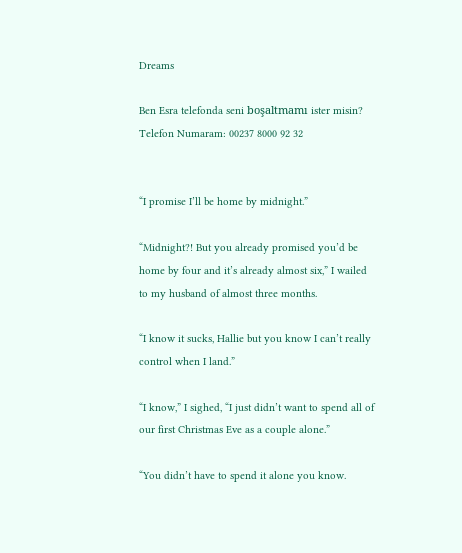Dreams

Ben Esra telefonda seni boşaltmamı ister misin?
Telefon Numaram: 00237 8000 92 32


“I promise I’ll be home by midnight.”

“Midnight?! But you already promised you’d be home by four and it’s already almost six,” I wailed to my husband of almost three months.

“I know it sucks, Hallie but you know I can’t really control when I land.”

“I know,” I sighed, “I just didn’t want to spend all of our first Christmas Eve as a couple alone.”

“You didn’t have to spend it alone you know.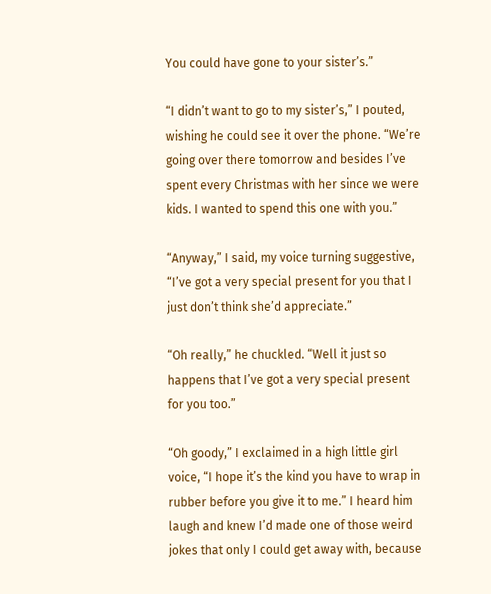You could have gone to your sister’s.”

“I didn’t want to go to my sister’s,” I pouted, wishing he could see it over the phone. “We’re going over there tomorrow and besides I’ve spent every Christmas with her since we were kids. I wanted to spend this one with you.”

“Anyway,” I said, my voice turning suggestive, “I’ve got a very special present for you that I just don’t think she’d appreciate.”

“Oh really,” he chuckled. “Well it just so happens that I’ve got a very special present for you too.”

“Oh goody,” I exclaimed in a high little girl voice, “I hope it’s the kind you have to wrap in rubber before you give it to me.” I heard him laugh and knew I’d made one of those weird jokes that only I could get away with, because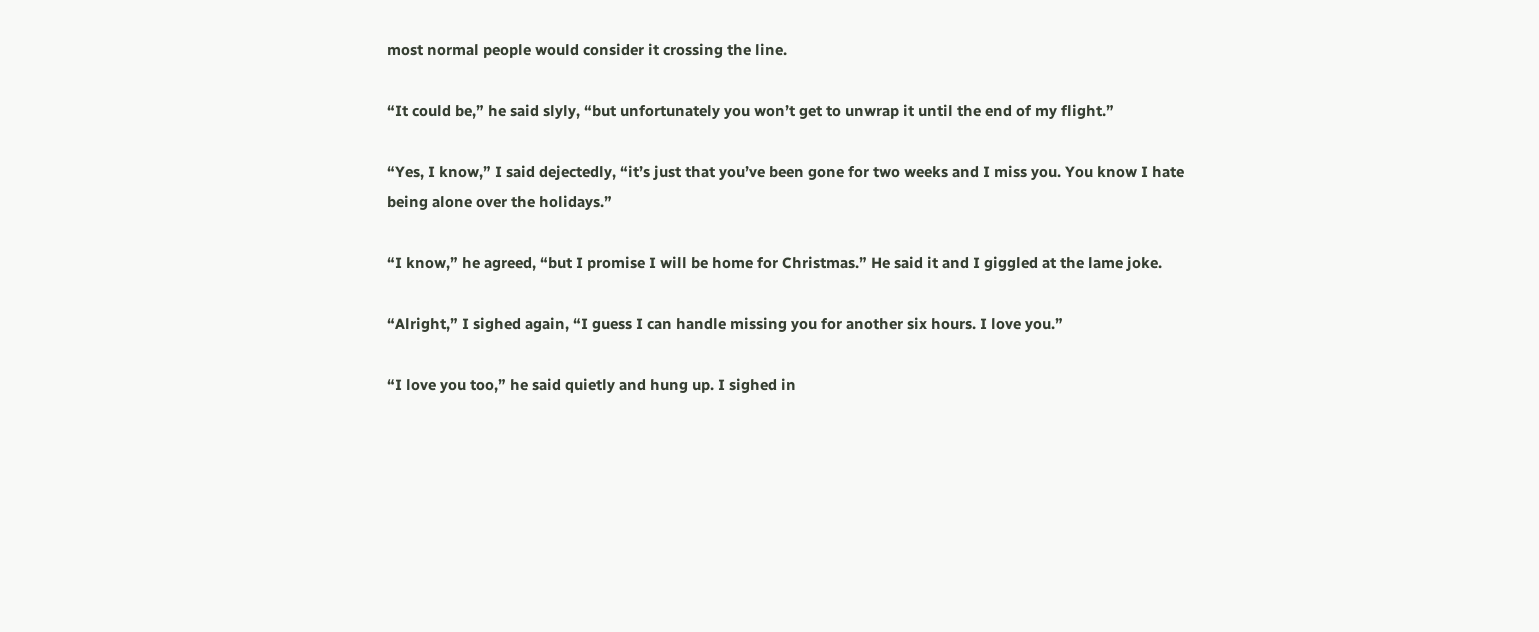most normal people would consider it crossing the line.

“It could be,” he said slyly, “but unfortunately you won’t get to unwrap it until the end of my flight.”

“Yes, I know,” I said dejectedly, “it’s just that you’ve been gone for two weeks and I miss you. You know I hate being alone over the holidays.”

“I know,” he agreed, “but I promise I will be home for Christmas.” He said it and I giggled at the lame joke.

“Alright,” I sighed again, “I guess I can handle missing you for another six hours. I love you.”

“I love you too,” he said quietly and hung up. I sighed in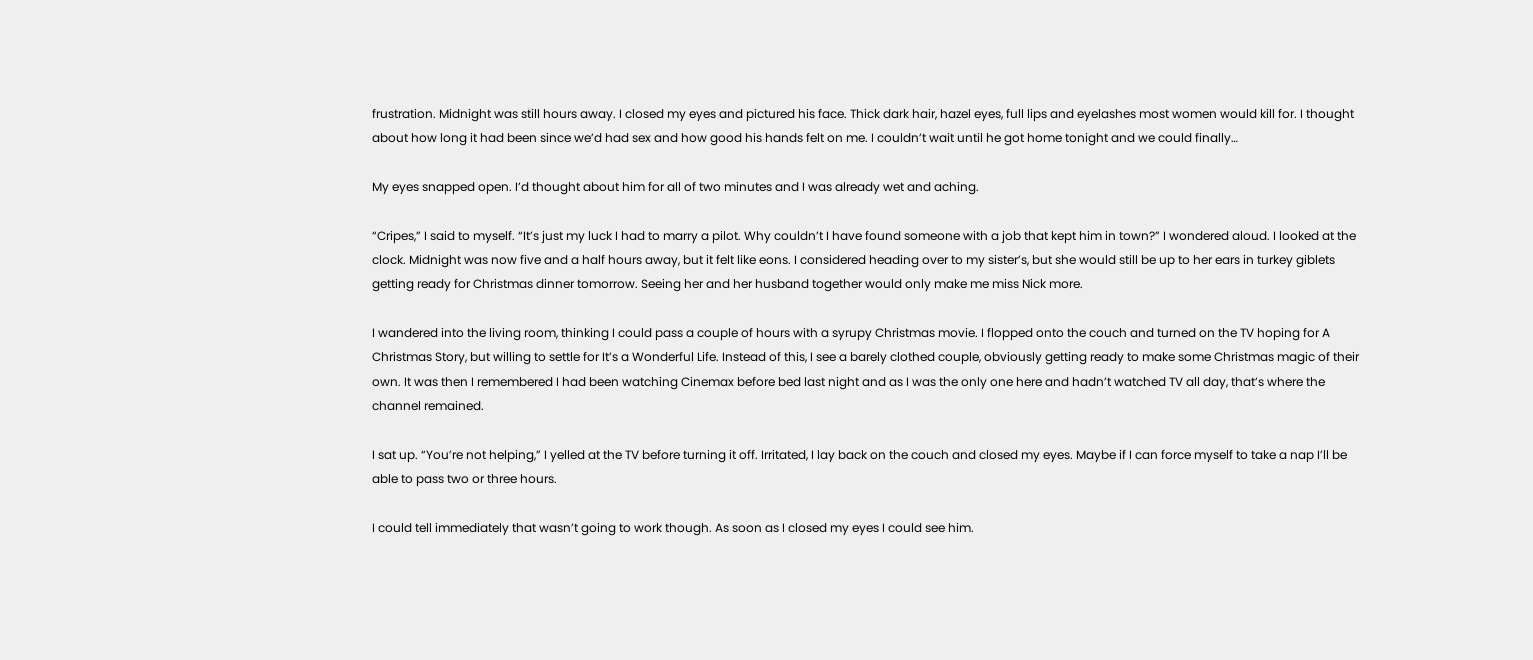frustration. Midnight was still hours away. I closed my eyes and pictured his face. Thick dark hair, hazel eyes, full lips and eyelashes most women would kill for. I thought about how long it had been since we’d had sex and how good his hands felt on me. I couldn’t wait until he got home tonight and we could finally…

My eyes snapped open. I’d thought about him for all of two minutes and I was already wet and aching.

“Cripes,” I said to myself. “It’s just my luck I had to marry a pilot. Why couldn’t I have found someone with a job that kept him in town?” I wondered aloud. I looked at the clock. Midnight was now five and a half hours away, but it felt like eons. I considered heading over to my sister’s, but she would still be up to her ears in turkey giblets getting ready for Christmas dinner tomorrow. Seeing her and her husband together would only make me miss Nick more.

I wandered into the living room, thinking I could pass a couple of hours with a syrupy Christmas movie. I flopped onto the couch and turned on the TV hoping for A Christmas Story, but willing to settle for It’s a Wonderful Life. Instead of this, I see a barely clothed couple, obviously getting ready to make some Christmas magic of their own. It was then I remembered I had been watching Cinemax before bed last night and as I was the only one here and hadn’t watched TV all day, that’s where the channel remained.

I sat up. “You’re not helping,” I yelled at the TV before turning it off. Irritated, I lay back on the couch and closed my eyes. Maybe if I can force myself to take a nap I’ll be able to pass two or three hours.

I could tell immediately that wasn’t going to work though. As soon as I closed my eyes I could see him.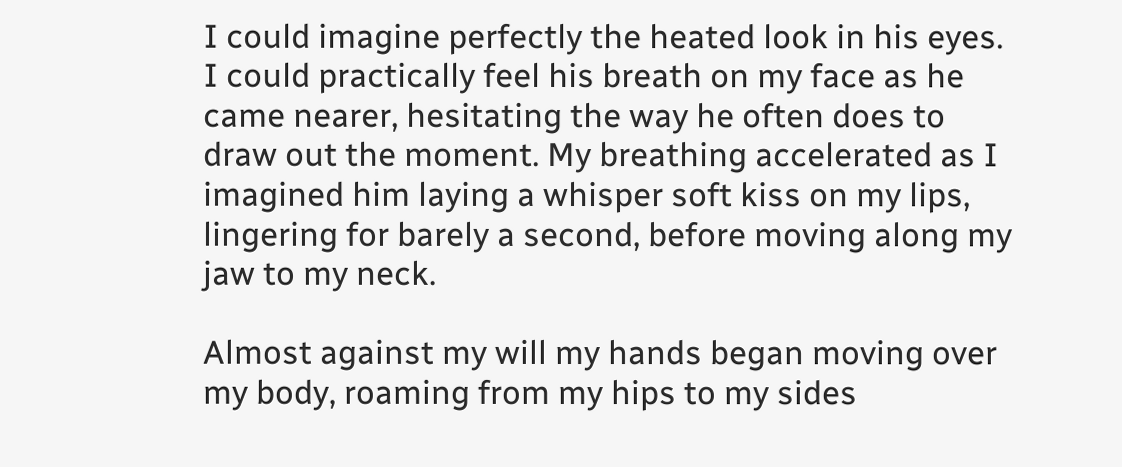I could imagine perfectly the heated look in his eyes. I could practically feel his breath on my face as he came nearer, hesitating the way he often does to draw out the moment. My breathing accelerated as I imagined him laying a whisper soft kiss on my lips, lingering for barely a second, before moving along my jaw to my neck.

Almost against my will my hands began moving over my body, roaming from my hips to my sides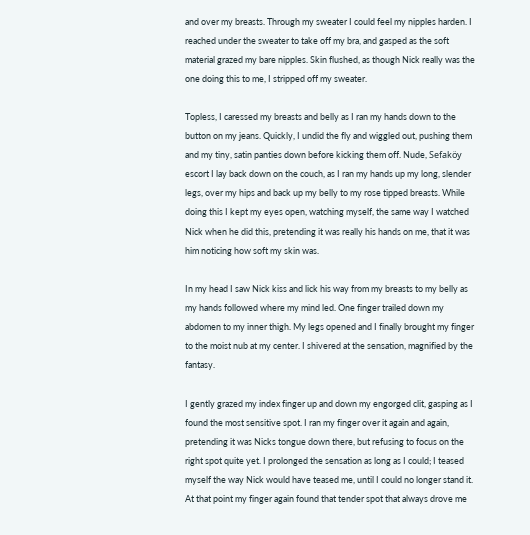and over my breasts. Through my sweater I could feel my nipples harden. I reached under the sweater to take off my bra, and gasped as the soft material grazed my bare nipples. Skin flushed, as though Nick really was the one doing this to me, I stripped off my sweater.

Topless, I caressed my breasts and belly as I ran my hands down to the button on my jeans. Quickly, I undid the fly and wiggled out, pushing them and my tiny, satin panties down before kicking them off. Nude, Sefaköy escort I lay back down on the couch, as I ran my hands up my long, slender legs, over my hips and back up my belly to my rose tipped breasts. While doing this I kept my eyes open, watching myself, the same way I watched Nick when he did this, pretending it was really his hands on me, that it was him noticing how soft my skin was.

In my head I saw Nick kiss and lick his way from my breasts to my belly as my hands followed where my mind led. One finger trailed down my abdomen to my inner thigh. My legs opened and I finally brought my finger to the moist nub at my center. I shivered at the sensation, magnified by the fantasy.

I gently grazed my index finger up and down my engorged clit, gasping as I found the most sensitive spot. I ran my finger over it again and again, pretending it was Nicks tongue down there, but refusing to focus on the right spot quite yet. I prolonged the sensation as long as I could; I teased myself the way Nick would have teased me, until I could no longer stand it. At that point my finger again found that tender spot that always drove me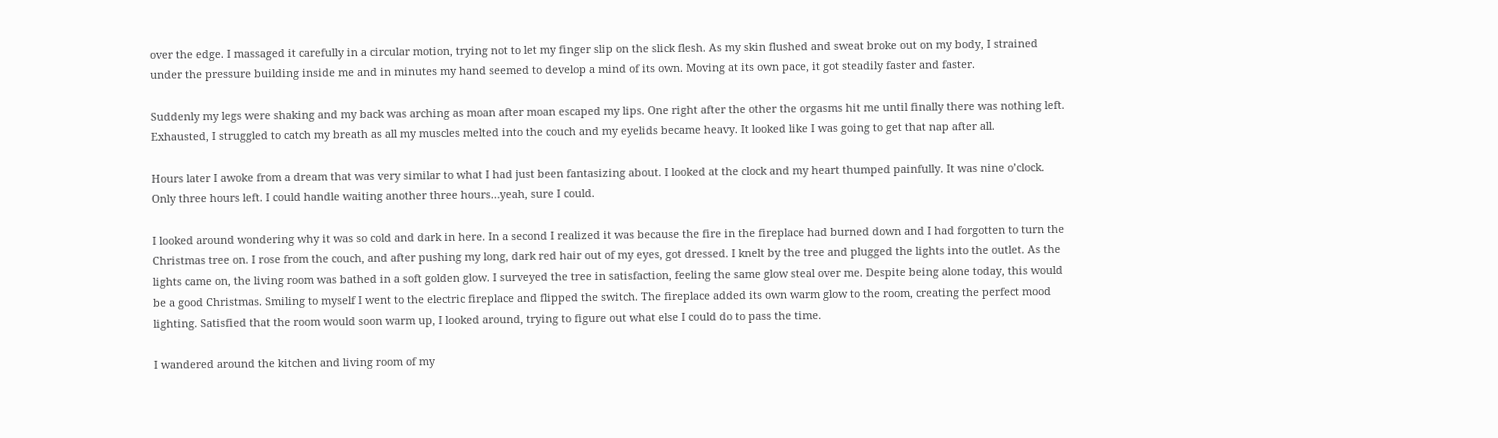over the edge. I massaged it carefully in a circular motion, trying not to let my finger slip on the slick flesh. As my skin flushed and sweat broke out on my body, I strained under the pressure building inside me and in minutes my hand seemed to develop a mind of its own. Moving at its own pace, it got steadily faster and faster.

Suddenly my legs were shaking and my back was arching as moan after moan escaped my lips. One right after the other the orgasms hit me until finally there was nothing left. Exhausted, I struggled to catch my breath as all my muscles melted into the couch and my eyelids became heavy. It looked like I was going to get that nap after all.

Hours later I awoke from a dream that was very similar to what I had just been fantasizing about. I looked at the clock and my heart thumped painfully. It was nine o’clock. Only three hours left. I could handle waiting another three hours…yeah, sure I could.

I looked around wondering why it was so cold and dark in here. In a second I realized it was because the fire in the fireplace had burned down and I had forgotten to turn the Christmas tree on. I rose from the couch, and after pushing my long, dark red hair out of my eyes, got dressed. I knelt by the tree and plugged the lights into the outlet. As the lights came on, the living room was bathed in a soft golden glow. I surveyed the tree in satisfaction, feeling the same glow steal over me. Despite being alone today, this would be a good Christmas. Smiling to myself I went to the electric fireplace and flipped the switch. The fireplace added its own warm glow to the room, creating the perfect mood lighting. Satisfied that the room would soon warm up, I looked around, trying to figure out what else I could do to pass the time.

I wandered around the kitchen and living room of my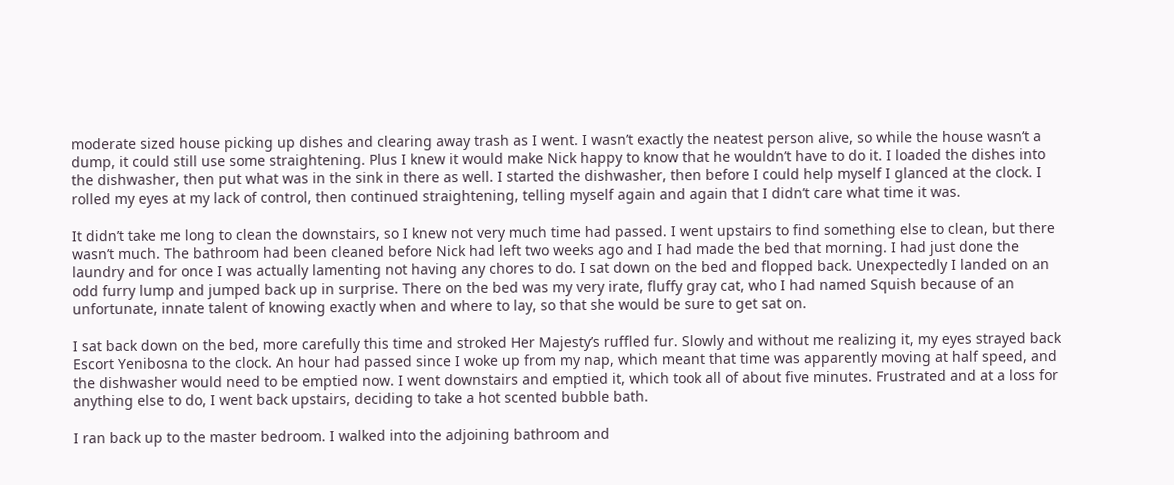moderate sized house picking up dishes and clearing away trash as I went. I wasn’t exactly the neatest person alive, so while the house wasn’t a dump, it could still use some straightening. Plus I knew it would make Nick happy to know that he wouldn’t have to do it. I loaded the dishes into the dishwasher, then put what was in the sink in there as well. I started the dishwasher, then before I could help myself I glanced at the clock. I rolled my eyes at my lack of control, then continued straightening, telling myself again and again that I didn’t care what time it was.

It didn’t take me long to clean the downstairs, so I knew not very much time had passed. I went upstairs to find something else to clean, but there wasn’t much. The bathroom had been cleaned before Nick had left two weeks ago and I had made the bed that morning. I had just done the laundry and for once I was actually lamenting not having any chores to do. I sat down on the bed and flopped back. Unexpectedly I landed on an odd furry lump and jumped back up in surprise. There on the bed was my very irate, fluffy gray cat, who I had named Squish because of an unfortunate, innate talent of knowing exactly when and where to lay, so that she would be sure to get sat on.

I sat back down on the bed, more carefully this time and stroked Her Majesty’s ruffled fur. Slowly and without me realizing it, my eyes strayed back Escort Yenibosna to the clock. An hour had passed since I woke up from my nap, which meant that time was apparently moving at half speed, and the dishwasher would need to be emptied now. I went downstairs and emptied it, which took all of about five minutes. Frustrated and at a loss for anything else to do, I went back upstairs, deciding to take a hot scented bubble bath.

I ran back up to the master bedroom. I walked into the adjoining bathroom and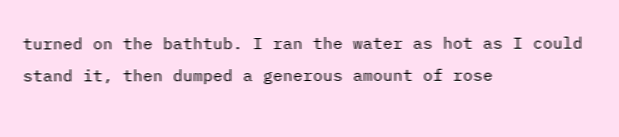turned on the bathtub. I ran the water as hot as I could stand it, then dumped a generous amount of rose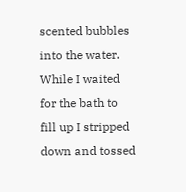scented bubbles into the water. While I waited for the bath to fill up I stripped down and tossed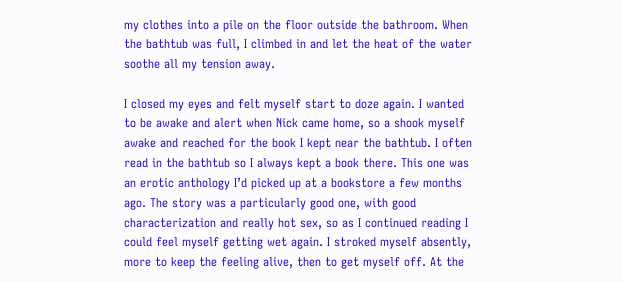my clothes into a pile on the floor outside the bathroom. When the bathtub was full, I climbed in and let the heat of the water soothe all my tension away.

I closed my eyes and felt myself start to doze again. I wanted to be awake and alert when Nick came home, so a shook myself awake and reached for the book I kept near the bathtub. I often read in the bathtub so I always kept a book there. This one was an erotic anthology I’d picked up at a bookstore a few months ago. The story was a particularly good one, with good characterization and really hot sex, so as I continued reading I could feel myself getting wet again. I stroked myself absently, more to keep the feeling alive, then to get myself off. At the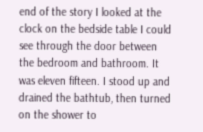end of the story I looked at the clock on the bedside table I could see through the door between the bedroom and bathroom. It was eleven fifteen. I stood up and drained the bathtub, then turned on the shower to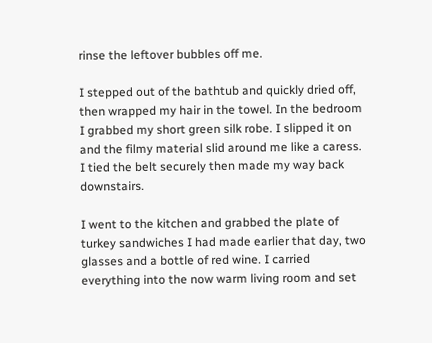rinse the leftover bubbles off me.

I stepped out of the bathtub and quickly dried off, then wrapped my hair in the towel. In the bedroom I grabbed my short green silk robe. I slipped it on and the filmy material slid around me like a caress. I tied the belt securely then made my way back downstairs.

I went to the kitchen and grabbed the plate of turkey sandwiches I had made earlier that day, two glasses and a bottle of red wine. I carried everything into the now warm living room and set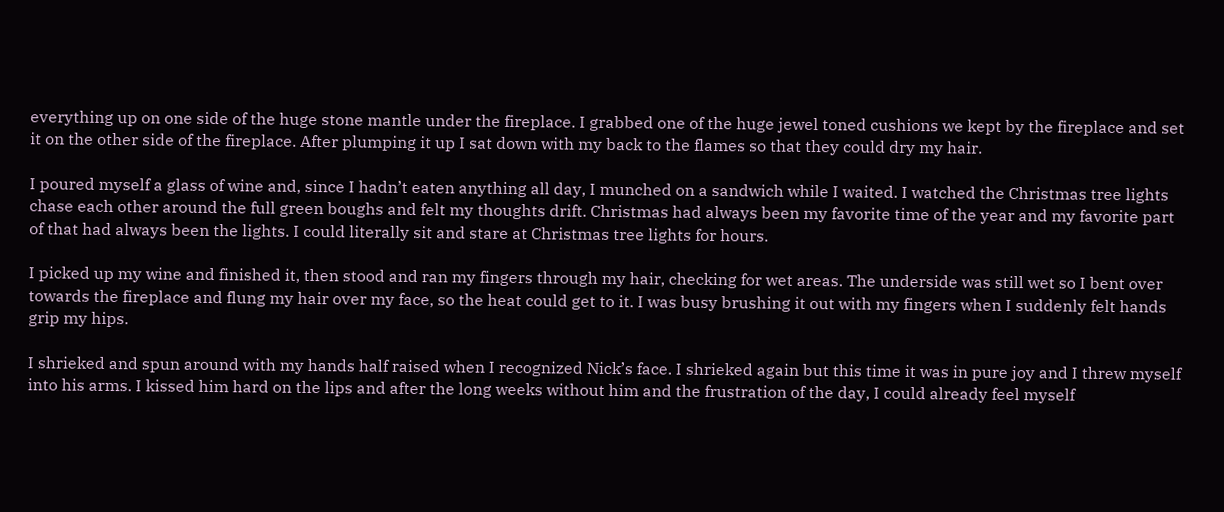everything up on one side of the huge stone mantle under the fireplace. I grabbed one of the huge jewel toned cushions we kept by the fireplace and set it on the other side of the fireplace. After plumping it up I sat down with my back to the flames so that they could dry my hair.

I poured myself a glass of wine and, since I hadn’t eaten anything all day, I munched on a sandwich while I waited. I watched the Christmas tree lights chase each other around the full green boughs and felt my thoughts drift. Christmas had always been my favorite time of the year and my favorite part of that had always been the lights. I could literally sit and stare at Christmas tree lights for hours.

I picked up my wine and finished it, then stood and ran my fingers through my hair, checking for wet areas. The underside was still wet so I bent over towards the fireplace and flung my hair over my face, so the heat could get to it. I was busy brushing it out with my fingers when I suddenly felt hands grip my hips.

I shrieked and spun around with my hands half raised when I recognized Nick’s face. I shrieked again but this time it was in pure joy and I threw myself into his arms. I kissed him hard on the lips and after the long weeks without him and the frustration of the day, I could already feel myself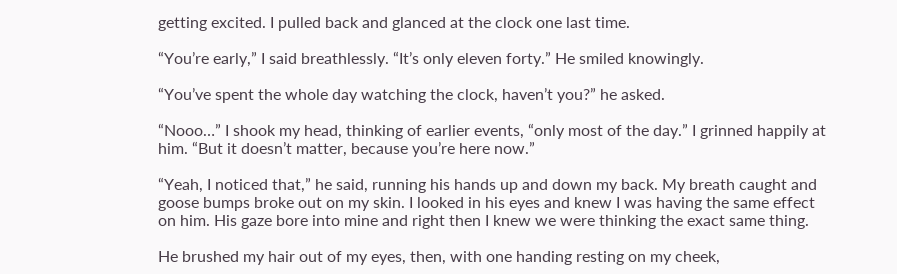getting excited. I pulled back and glanced at the clock one last time.

“You’re early,” I said breathlessly. “It’s only eleven forty.” He smiled knowingly.

“You’ve spent the whole day watching the clock, haven’t you?” he asked.

“Nooo…” I shook my head, thinking of earlier events, “only most of the day.” I grinned happily at him. “But it doesn’t matter, because you’re here now.”

“Yeah, I noticed that,” he said, running his hands up and down my back. My breath caught and goose bumps broke out on my skin. I looked in his eyes and knew I was having the same effect on him. His gaze bore into mine and right then I knew we were thinking the exact same thing.

He brushed my hair out of my eyes, then, with one handing resting on my cheek,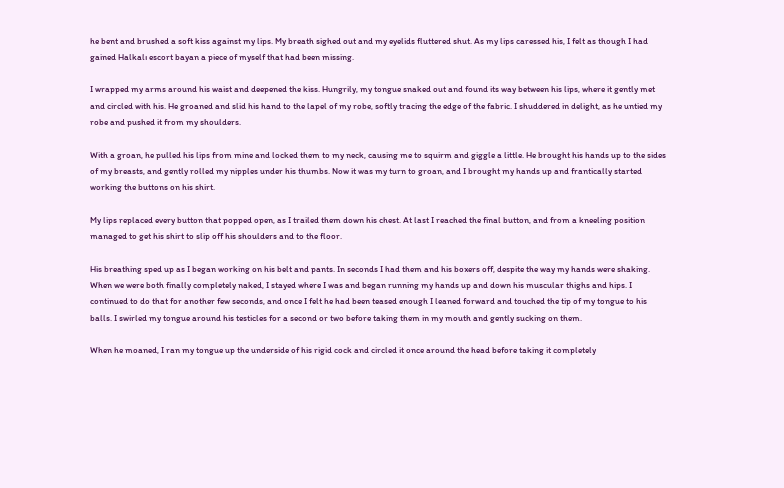he bent and brushed a soft kiss against my lips. My breath sighed out and my eyelids fluttered shut. As my lips caressed his, I felt as though I had gained Halkalı escort bayan a piece of myself that had been missing.

I wrapped my arms around his waist and deepened the kiss. Hungrily, my tongue snaked out and found its way between his lips, where it gently met and circled with his. He groaned and slid his hand to the lapel of my robe, softly tracing the edge of the fabric. I shuddered in delight, as he untied my robe and pushed it from my shoulders.

With a groan, he pulled his lips from mine and locked them to my neck, causing me to squirm and giggle a little. He brought his hands up to the sides of my breasts, and gently rolled my nipples under his thumbs. Now it was my turn to groan, and I brought my hands up and frantically started working the buttons on his shirt.

My lips replaced every button that popped open, as I trailed them down his chest. At last I reached the final button, and from a kneeling position managed to get his shirt to slip off his shoulders and to the floor.

His breathing sped up as I began working on his belt and pants. In seconds I had them and his boxers off, despite the way my hands were shaking. When we were both finally completely naked, I stayed where I was and began running my hands up and down his muscular thighs and hips. I continued to do that for another few seconds, and once I felt he had been teased enough I leaned forward and touched the tip of my tongue to his balls. I swirled my tongue around his testicles for a second or two before taking them in my mouth and gently sucking on them.

When he moaned, I ran my tongue up the underside of his rigid cock and circled it once around the head before taking it completely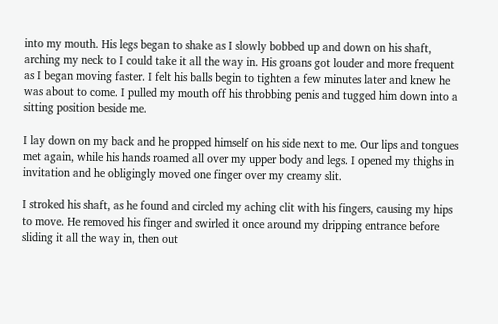into my mouth. His legs began to shake as I slowly bobbed up and down on his shaft, arching my neck to I could take it all the way in. His groans got louder and more frequent as I began moving faster. I felt his balls begin to tighten a few minutes later and knew he was about to come. I pulled my mouth off his throbbing penis and tugged him down into a sitting position beside me.

I lay down on my back and he propped himself on his side next to me. Our lips and tongues met again, while his hands roamed all over my upper body and legs. I opened my thighs in invitation and he obligingly moved one finger over my creamy slit.

I stroked his shaft, as he found and circled my aching clit with his fingers, causing my hips to move. He removed his finger and swirled it once around my dripping entrance before sliding it all the way in, then out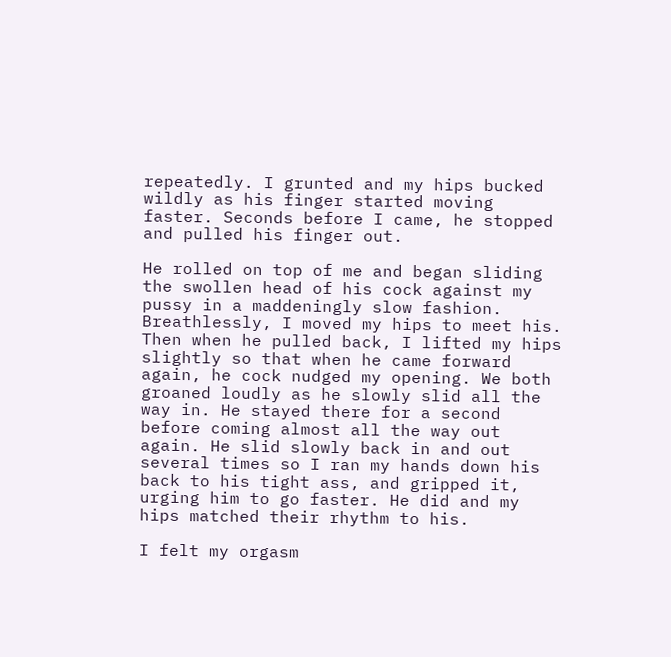repeatedly. I grunted and my hips bucked wildly as his finger started moving faster. Seconds before I came, he stopped and pulled his finger out.

He rolled on top of me and began sliding the swollen head of his cock against my pussy in a maddeningly slow fashion. Breathlessly, I moved my hips to meet his. Then when he pulled back, I lifted my hips slightly so that when he came forward again, he cock nudged my opening. We both groaned loudly as he slowly slid all the way in. He stayed there for a second before coming almost all the way out again. He slid slowly back in and out several times so I ran my hands down his back to his tight ass, and gripped it, urging him to go faster. He did and my hips matched their rhythm to his.

I felt my orgasm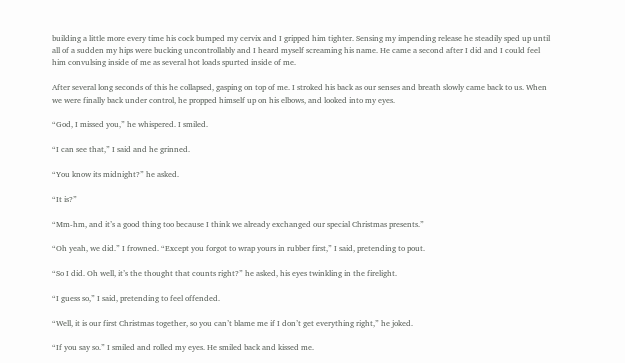building a little more every time his cock bumped my cervix and I gripped him tighter. Sensing my impending release he steadily sped up until all of a sudden my hips were bucking uncontrollably and I heard myself screaming his name. He came a second after I did and I could feel him convulsing inside of me as several hot loads spurted inside of me.

After several long seconds of this he collapsed, gasping on top of me. I stroked his back as our senses and breath slowly came back to us. When we were finally back under control, he propped himself up on his elbows, and looked into my eyes.

“God, I missed you,” he whispered. I smiled.

“I can see that,” I said and he grinned.

“You know its midnight?” he asked.

“It is?”

“Mm-hm, and it’s a good thing too because I think we already exchanged our special Christmas presents.”

“Oh yeah, we did.” I frowned. “Except you forgot to wrap yours in rubber first,” I said, pretending to pout.

“So I did. Oh well, it’s the thought that counts right?” he asked, his eyes twinkling in the firelight.

“I guess so,” I said, pretending to feel offended.

“Well, it is our first Christmas together, so you can’t blame me if I don’t get everything right,” he joked.

“If you say so.” I smiled and rolled my eyes. He smiled back and kissed me.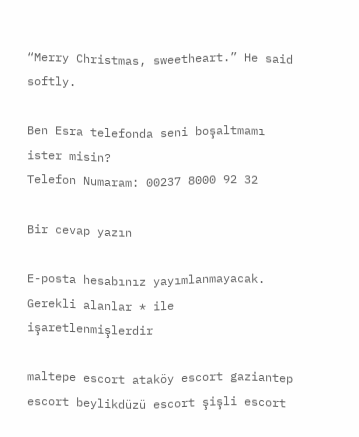“Merry Christmas, sweetheart.” He said softly.

Ben Esra telefonda seni boşaltmamı ister misin?
Telefon Numaram: 00237 8000 92 32

Bir cevap yazın

E-posta hesabınız yayımlanmayacak. Gerekli alanlar * ile işaretlenmişlerdir

maltepe escort ataköy escort gaziantep escort beylikdüzü escort şişli escort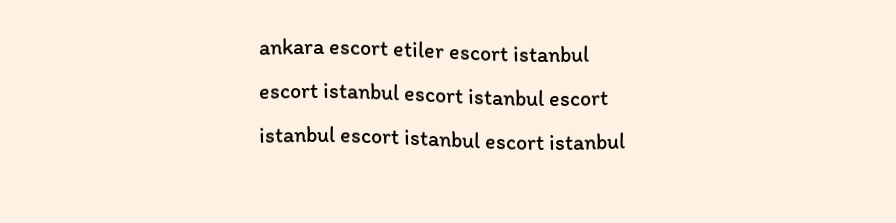ankara escort etiler escort istanbul escort istanbul escort istanbul escort istanbul escort istanbul escort istanbul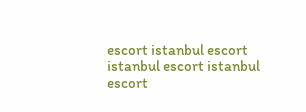escort istanbul escort istanbul escort istanbul escort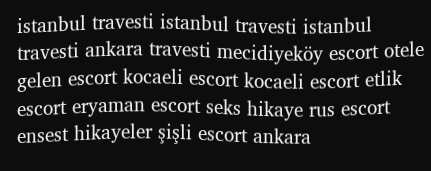istanbul travesti istanbul travesti istanbul travesti ankara travesti mecidiyeköy escort otele gelen escort kocaeli escort kocaeli escort etlik escort eryaman escort seks hikaye rus escort ensest hikayeler şişli escort ankara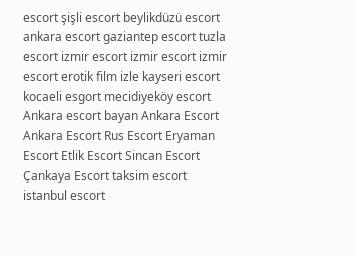escort şişli escort beylikdüzü escort ankara escort gaziantep escort tuzla escort izmir escort izmir escort izmir escort erotik film izle kayseri escort kocaeli esgort mecidiyeköy escort Ankara escort bayan Ankara Escort Ankara Escort Rus Escort Eryaman Escort Etlik Escort Sincan Escort Çankaya Escort taksim escort istanbul escort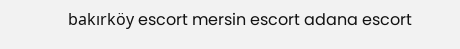bakırköy escort mersin escort adana escort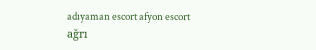adıyaman escort afyon escort ağrı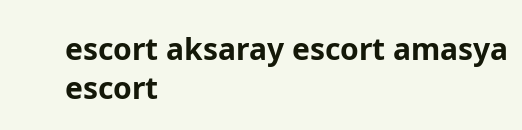escort aksaray escort amasya escort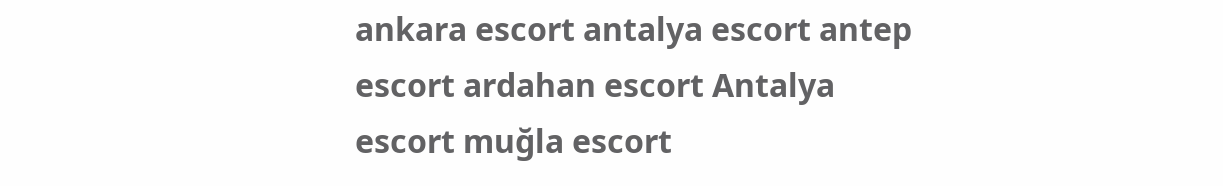ankara escort antalya escort antep escort ardahan escort Antalya escort muğla escort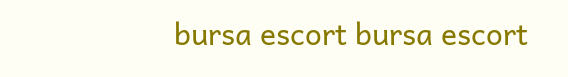bursa escort bursa escort